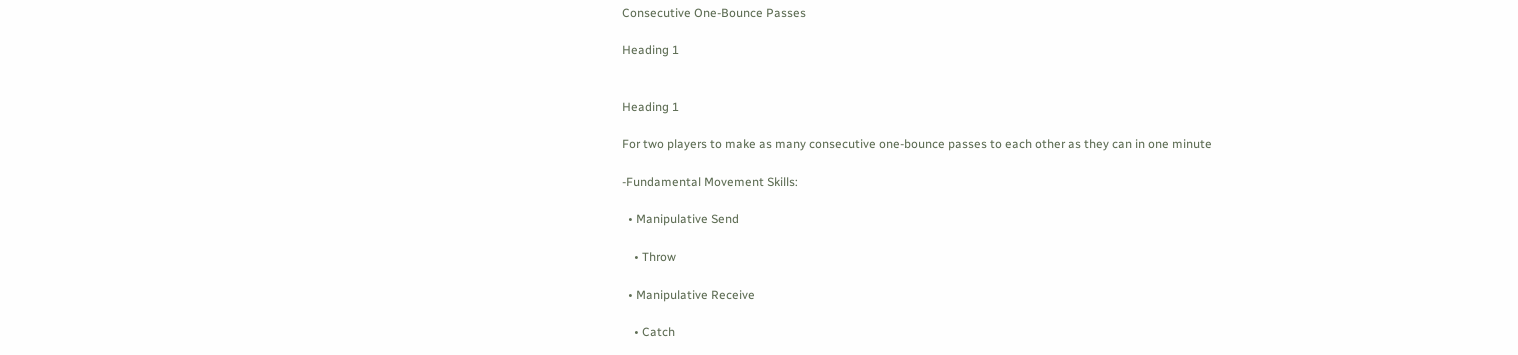Consecutive One-Bounce Passes

Heading 1


Heading 1

For two players to make as many consecutive one-bounce passes to each other as they can in one minute

-Fundamental Movement Skills:

  • Manipulative Send

    • Throw

  • Manipulative Receive

    • Catch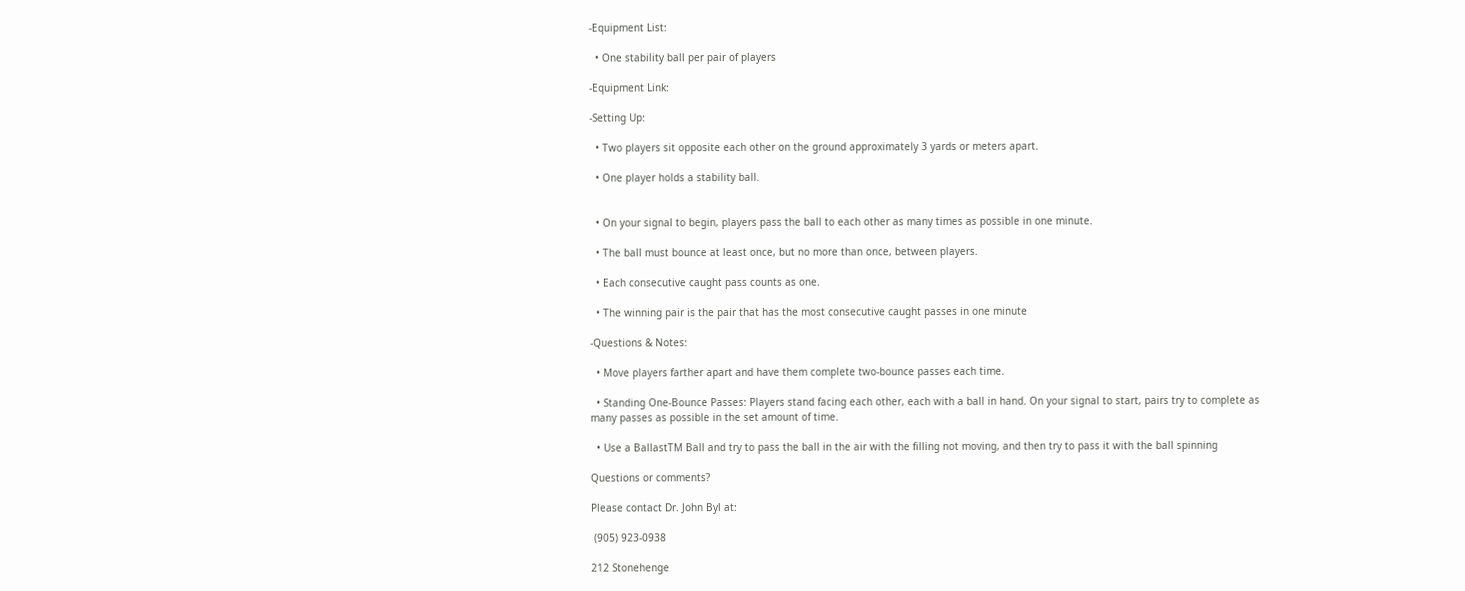-Equipment List:

  • One stability ball per pair of players

-Equipment Link:

-Setting Up:

  • Two players sit opposite each other on the ground approximately 3 yards or meters apart.

  • One player holds a stability ball.


  • On your signal to begin, players pass the ball to each other as many times as possible in one minute.

  • The ball must bounce at least once, but no more than once, between players.

  • Each consecutive caught pass counts as one.

  • The winning pair is the pair that has the most consecutive caught passes in one minute

-Questions & Notes:

  • Move players farther apart and have them complete two-bounce passes each time.

  • Standing One-Bounce Passes: Players stand facing each other, each with a ball in hand. On your signal to start, pairs try to complete as many passes as possible in the set amount of time.

  • Use a BallastTM Ball and try to pass the ball in the air with the filling not moving, and then try to pass it with the ball spinning

Questions or comments?

Please contact Dr. John Byl at:

 (905) 923-0938

212 Stonehenge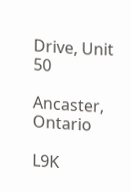Drive, Unit 50

Ancaster, Ontario

L9K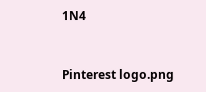1N4


Pinterest logo.png